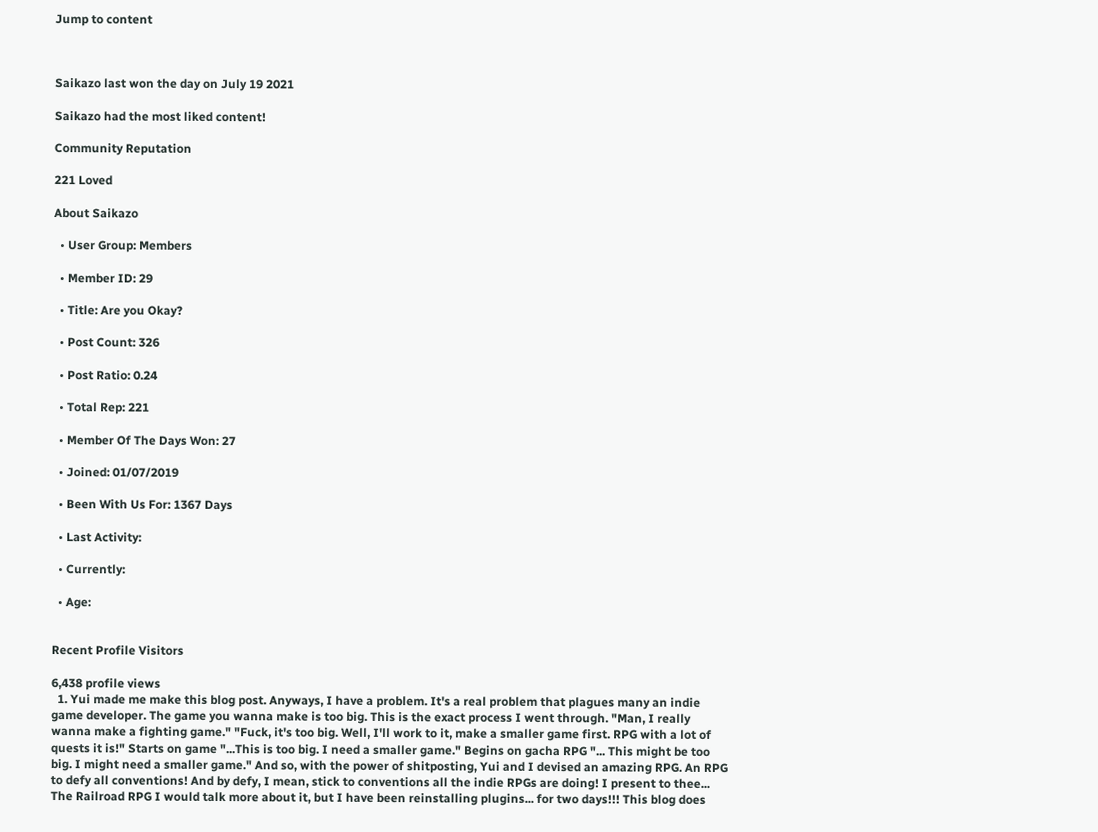Jump to content



Saikazo last won the day on July 19 2021

Saikazo had the most liked content!

Community Reputation

221 Loved

About Saikazo

  • User Group: Members

  • Member ID: 29

  • Title: Are you Okay?

  • Post Count: 326

  • Post Ratio: 0.24

  • Total Rep: 221

  • Member Of The Days Won: 27

  • Joined: 01/07/2019

  • Been With Us For: 1367 Days

  • Last Activity:

  • Currently:

  • Age:


Recent Profile Visitors

6,438 profile views
  1. Yui made me make this blog post. Anyways, I have a problem. It's a real problem that plagues many an indie game developer. The game you wanna make is too big. This is the exact process I went through. "Man, I really wanna make a fighting game." "Fuck, it's too big. Well, I'll work to it, make a smaller game first. RPG with a lot of quests it is!" Starts on game "...This is too big. I need a smaller game." Begins on gacha RPG "... This might be too big. I might need a smaller game." And so, with the power of shitposting, Yui and I devised an amazing RPG. An RPG to defy all conventions! And by defy, I mean, stick to conventions all the indie RPGs are doing! I present to thee... The Railroad RPG I would talk more about it, but I have been reinstalling plugins... for two days!!! This blog does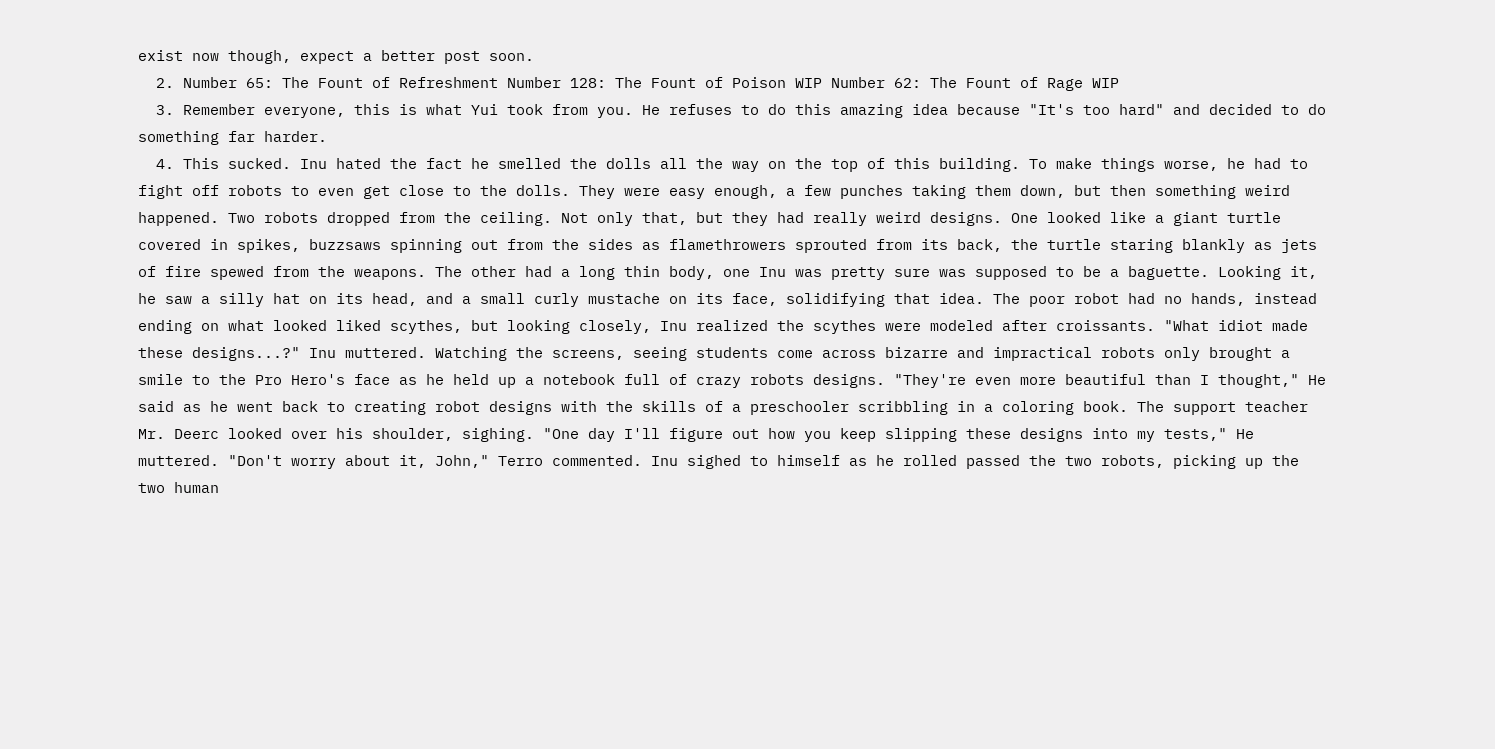exist now though, expect a better post soon.
  2. Number 65: The Fount of Refreshment Number 128: The Fount of Poison WIP Number 62: The Fount of Rage WIP
  3. Remember everyone, this is what Yui took from you. He refuses to do this amazing idea because "It's too hard" and decided to do something far harder.
  4. This sucked. Inu hated the fact he smelled the dolls all the way on the top of this building. To make things worse, he had to fight off robots to even get close to the dolls. They were easy enough, a few punches taking them down, but then something weird happened. Two robots dropped from the ceiling. Not only that, but they had really weird designs. One looked like a giant turtle covered in spikes, buzzsaws spinning out from the sides as flamethrowers sprouted from its back, the turtle staring blankly as jets of fire spewed from the weapons. The other had a long thin body, one Inu was pretty sure was supposed to be a baguette. Looking it, he saw a silly hat on its head, and a small curly mustache on its face, solidifying that idea. The poor robot had no hands, instead ending on what looked liked scythes, but looking closely, Inu realized the scythes were modeled after croissants. "What idiot made these designs...?" Inu muttered. Watching the screens, seeing students come across bizarre and impractical robots only brought a smile to the Pro Hero's face as he held up a notebook full of crazy robots designs. "They're even more beautiful than I thought," He said as he went back to creating robot designs with the skills of a preschooler scribbling in a coloring book. The support teacher Mr. Deerc looked over his shoulder, sighing. "One day I'll figure out how you keep slipping these designs into my tests," He muttered. "Don't worry about it, John," Terro commented. Inu sighed to himself as he rolled passed the two robots, picking up the two human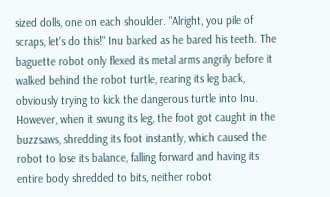sized dolls, one on each shoulder. "Alright, you pile of scraps, let's do this!" Inu barked as he bared his teeth. The baguette robot only flexed its metal arms angrily before it walked behind the robot turtle, rearing its leg back, obviously trying to kick the dangerous turtle into Inu. However, when it swung its leg, the foot got caught in the buzzsaws, shredding its foot instantly, which caused the robot to lose its balance, falling forward and having its entire body shredded to bits, neither robot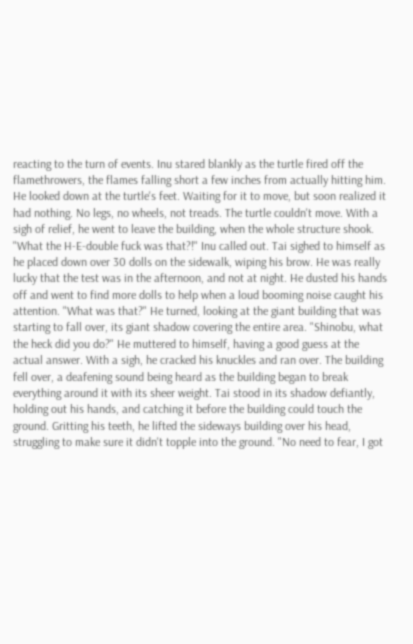reacting to the turn of events. Inu stared blankly as the turtle fired off the flamethrowers, the flames falling short a few inches from actually hitting him. He looked down at the turtle's feet. Waiting for it to move, but soon realized it had nothing. No legs, no wheels, not treads. The turtle couldn't move. With a sigh of relief, he went to leave the building, when the whole structure shook. "What the H-E-double fuck was that?!" Inu called out. Tai sighed to himself as he placed down over 30 dolls on the sidewalk, wiping his brow. He was really lucky that the test was in the afternoon, and not at night. He dusted his hands off and went to find more dolls to help when a loud booming noise caught his attention. "What was that?" He turned, looking at the giant building that was starting to fall over, its giant shadow covering the entire area. "Shinobu, what the heck did you do?" He muttered to himself, having a good guess at the actual answer. With a sigh, he cracked his knuckles and ran over. The building fell over, a deafening sound being heard as the building began to break everything around it with its sheer weight. Tai stood in its shadow defiantly, holding out his hands, and catching it before the building could touch the ground. Gritting his teeth, he lifted the sideways building over his head, struggling to make sure it didn't topple into the ground. "No need to fear, I got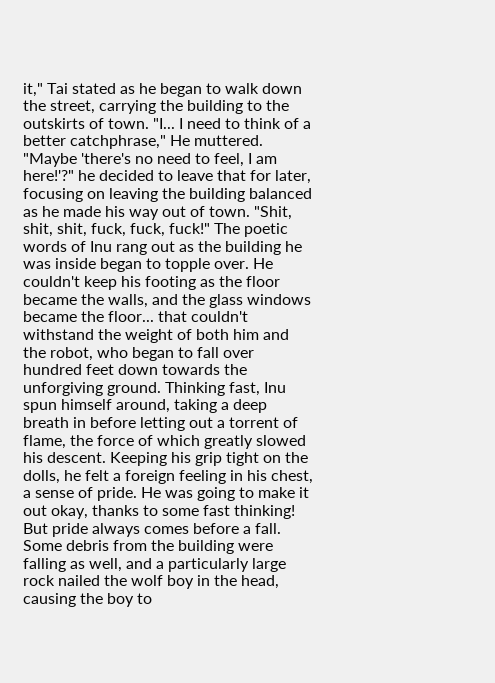it," Tai stated as he began to walk down the street, carrying the building to the outskirts of town. "I... I need to think of a better catchphrase," He muttered. "Maybe 'there's no need to feel, I am here!'?" he decided to leave that for later, focusing on leaving the building balanced as he made his way out of town. "Shit, shit, shit, fuck, fuck, fuck!" The poetic words of Inu rang out as the building he was inside began to topple over. He couldn't keep his footing as the floor became the walls, and the glass windows became the floor... that couldn't withstand the weight of both him and the robot, who began to fall over hundred feet down towards the unforgiving ground. Thinking fast, Inu spun himself around, taking a deep breath in before letting out a torrent of flame, the force of which greatly slowed his descent. Keeping his grip tight on the dolls, he felt a foreign feeling in his chest, a sense of pride. He was going to make it out okay, thanks to some fast thinking! But pride always comes before a fall. Some debris from the building were falling as well, and a particularly large rock nailed the wolf boy in the head, causing the boy to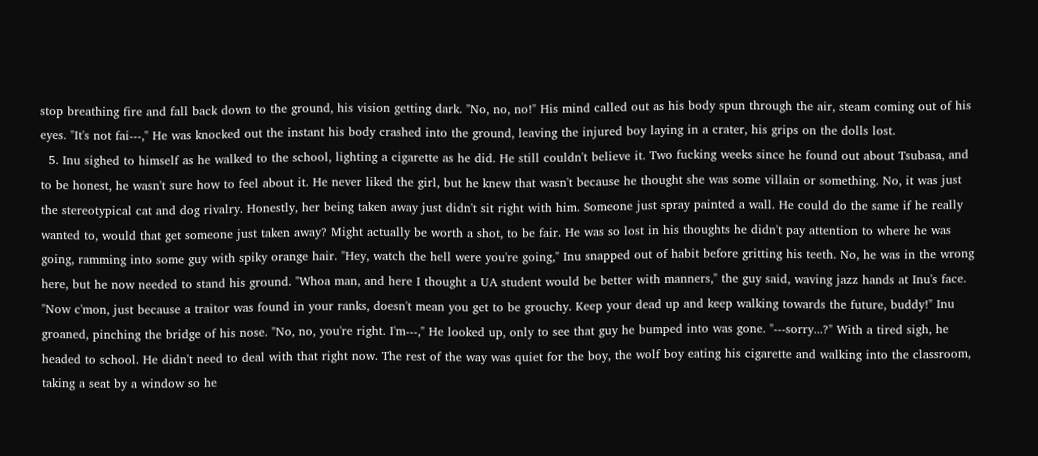stop breathing fire and fall back down to the ground, his vision getting dark. "No, no, no!" His mind called out as his body spun through the air, steam coming out of his eyes. "It's not fai---," He was knocked out the instant his body crashed into the ground, leaving the injured boy laying in a crater, his grips on the dolls lost.
  5. Inu sighed to himself as he walked to the school, lighting a cigarette as he did. He still couldn't believe it. Two fucking weeks since he found out about Tsubasa, and to be honest, he wasn't sure how to feel about it. He never liked the girl, but he knew that wasn't because he thought she was some villain or something. No, it was just the stereotypical cat and dog rivalry. Honestly, her being taken away just didn't sit right with him. Someone just spray painted a wall. He could do the same if he really wanted to, would that get someone just taken away? Might actually be worth a shot, to be fair. He was so lost in his thoughts he didn't pay attention to where he was going, ramming into some guy with spiky orange hair. "Hey, watch the hell were you're going," Inu snapped out of habit before gritting his teeth. No, he was in the wrong here, but he now needed to stand his ground. "Whoa man, and here I thought a UA student would be better with manners," the guy said, waving jazz hands at Inu's face. "Now c'mon, just because a traitor was found in your ranks, doesn't mean you get to be grouchy. Keep your dead up and keep walking towards the future, buddy!" Inu groaned, pinching the bridge of his nose. "No, no, you're right. I'm---," He looked up, only to see that guy he bumped into was gone. "---sorry...?" With a tired sigh, he headed to school. He didn't need to deal with that right now. The rest of the way was quiet for the boy, the wolf boy eating his cigarette and walking into the classroom, taking a seat by a window so he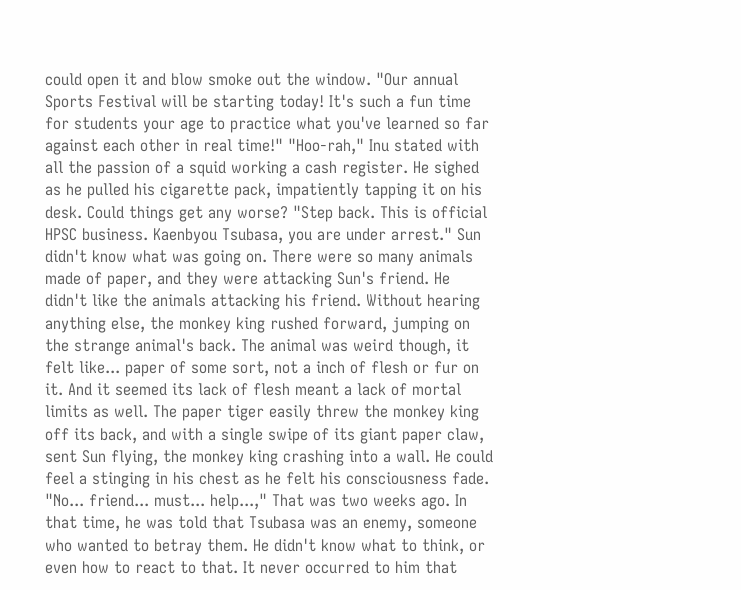could open it and blow smoke out the window. "Our annual Sports Festival will be starting today! It's such a fun time for students your age to practice what you've learned so far against each other in real time!" "Hoo-rah," Inu stated with all the passion of a squid working a cash register. He sighed as he pulled his cigarette pack, impatiently tapping it on his desk. Could things get any worse? "Step back. This is official HPSC business. Kaenbyou Tsubasa, you are under arrest." Sun didn't know what was going on. There were so many animals made of paper, and they were attacking Sun's friend. He didn't like the animals attacking his friend. Without hearing anything else, the monkey king rushed forward, jumping on the strange animal's back. The animal was weird though, it felt like... paper of some sort, not a inch of flesh or fur on it. And it seemed its lack of flesh meant a lack of mortal limits as well. The paper tiger easily threw the monkey king off its back, and with a single swipe of its giant paper claw, sent Sun flying, the monkey king crashing into a wall. He could feel a stinging in his chest as he felt his consciousness fade. "No... friend... must... help...," That was two weeks ago. In that time, he was told that Tsubasa was an enemy, someone who wanted to betray them. He didn't know what to think, or even how to react to that. It never occurred to him that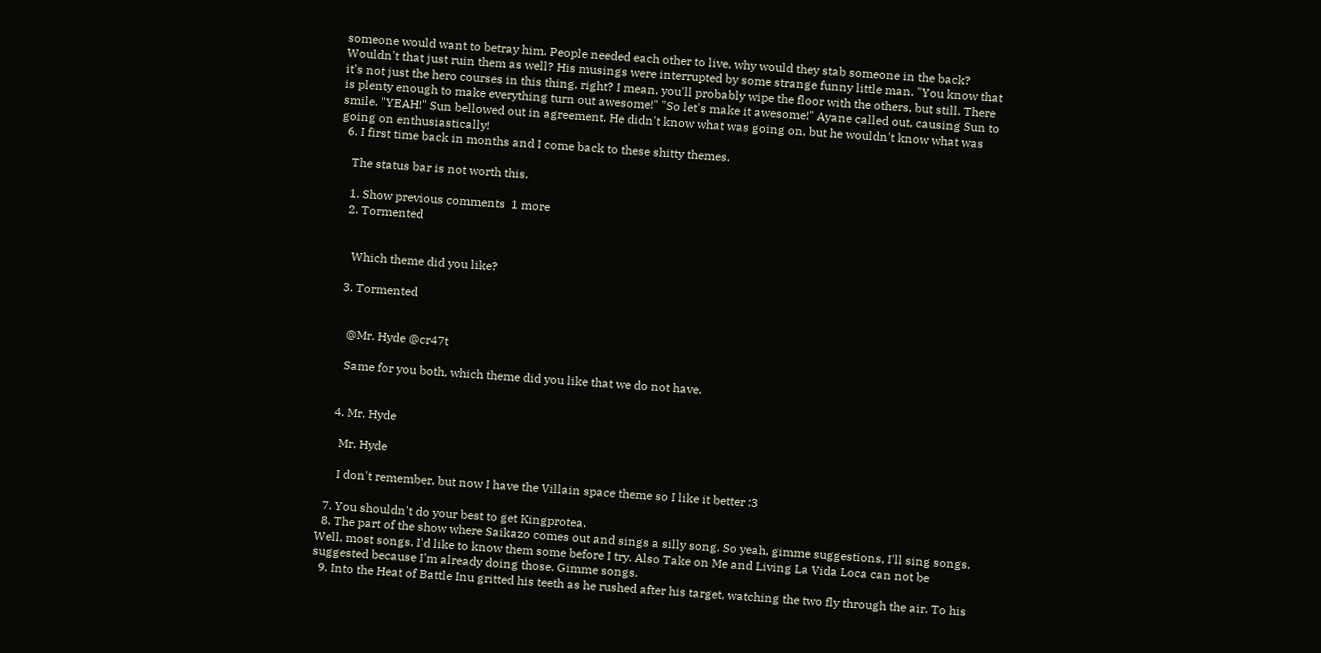someone would want to betray him. People needed each other to live, why would they stab someone in the back? Wouldn't that just ruin them as well? His musings were interrupted by some strange funny little man. "You know that it's not just the hero courses in this thing, right? I mean, you'll probably wipe the floor with the others, but still. There is plenty enough to make everything turn out awesome!" "So let's make it awesome!" Ayane called out, causing Sun to smile. "YEAH!" Sun bellowed out in agreement. He didn't know what was going on, but he wouldn't know what was going on enthusiastically!
  6. I first time back in months and I come back to these shitty themes.

    The status bar is not worth this.

    1. Show previous comments  1 more
    2. Tormented


      Which theme did you like?

    3. Tormented


      @Mr. Hyde @cr47t

      Same for you both, which theme did you like that we do not have.


    4. Mr. Hyde

      Mr. Hyde

      I don't remember, but now I have the Villain space theme so I like it better :3

  7. You shouldn't do your best to get Kingprotea.
  8. The part of the show where Saikazo comes out and sings a silly song. So yeah, gimme suggestions, I'll sing songs. Well, most songs. I'd like to know them some before I try. Also Take on Me and Living La Vida Loca can not be suggested because I'm already doing those. Gimme songs.
  9. Into the Heat of Battle Inu gritted his teeth as he rushed after his target, watching the two fly through the air. To his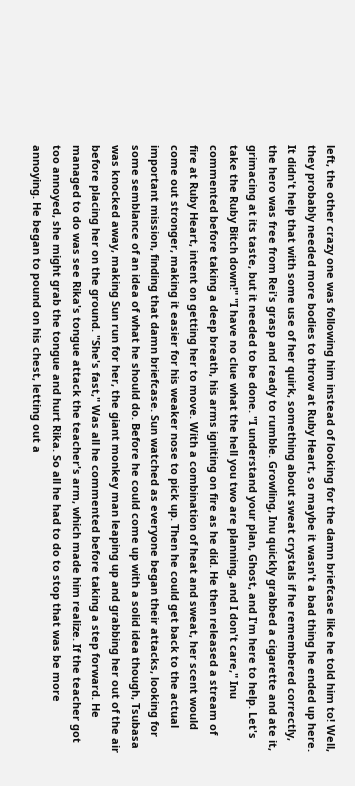left, the other crazy one was following him instead of looking for the damn briefcase like he told him to! Well, they probably needed more bodies to throw at Ruby Heart, so maybe it wasn't a bad thing he ended up here. It didn't help that with some use of her quirk, something about sweat crystals if he remembered correctly, the hero was free from Rei's grasp and ready to rumble. Growling, Inu quickly grabbed a cigarette and ate it, grimacing at its taste, but it needed to be done. "I understand your plan, Ghost, and I'm here to help. Let's take the Ruby Bitch down!" "I have no clue what the hell you two are planning, and I don't care," Inu commented before taking a deep breath, his arms igniting on fire as he did. He then released a stream of fire at Ruby Heart, intent on getting her to move. With a combination of heat and sweat, her scent would come out stronger, making it easier for his weaker nose to pick up. Then he could get back to the actual important mission, finding that damn briefcase. Sun watched as everyone began their attacks, looking for some semblance of an idea of what he should do. Before he could come up with a solid idea though, Tsubasa was knocked away, making Sun run for her, the giant monkey man leaping up and grabbing her out of the air before placing her on the ground. "She's fast," Was all he commented before taking a step forward. He managed to do was see Rika's tongue attack the teacher's arm, which made him realize. If the teacher got too annoyed, she might grab the tongue and hurt Rika. So all he had to do to stop that was be more annoying. He began to pound on his chest, letting out a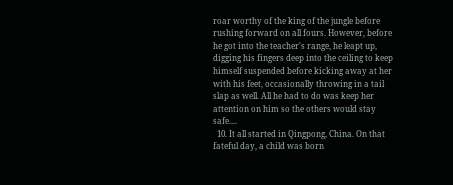roar worthy of the king of the jungle before rushing forward on all fours. However, before he got into the teacher's range, he leapt up, digging his fingers deep into the ceiling to keep himself suspended before kicking away at her with his feet, occasionally throwing in a tail slap as well. All he had to do was keep her attention on him so the others would stay safe....
  10. It all started in Qingpong, China. On that fateful day, a child was born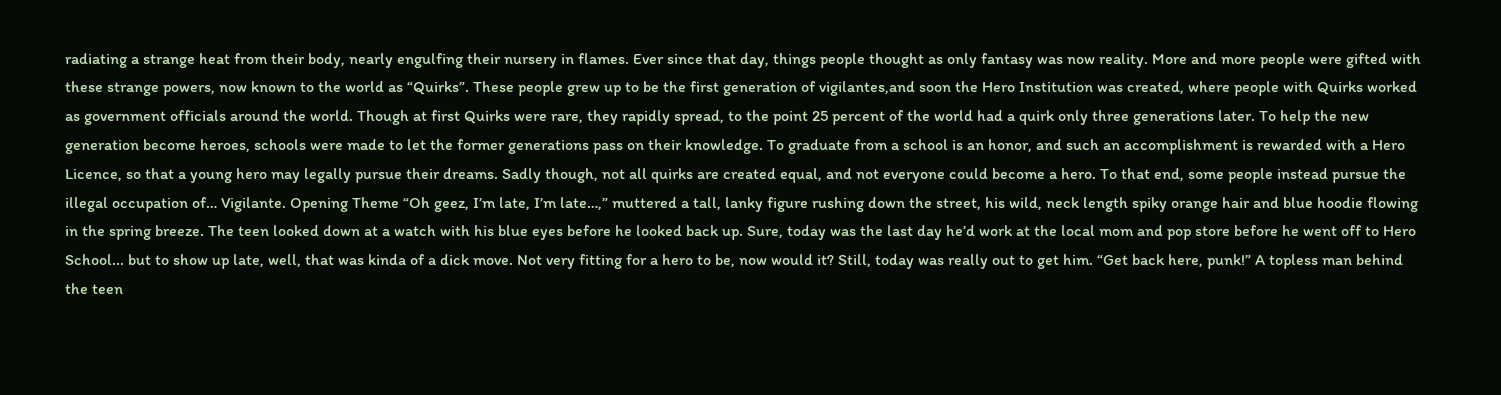radiating a strange heat from their body, nearly engulfing their nursery in flames. Ever since that day, things people thought as only fantasy was now reality. More and more people were gifted with these strange powers, now known to the world as “Quirks”. These people grew up to be the first generation of vigilantes,and soon the Hero Institution was created, where people with Quirks worked as government officials around the world. Though at first Quirks were rare, they rapidly spread, to the point 25 percent of the world had a quirk only three generations later. To help the new generation become heroes, schools were made to let the former generations pass on their knowledge. To graduate from a school is an honor, and such an accomplishment is rewarded with a Hero Licence, so that a young hero may legally pursue their dreams. Sadly though, not all quirks are created equal, and not everyone could become a hero. To that end, some people instead pursue the illegal occupation of… Vigilante. Opening Theme “Oh geez, I’m late, I’m late…,” muttered a tall, lanky figure rushing down the street, his wild, neck length spiky orange hair and blue hoodie flowing in the spring breeze. The teen looked down at a watch with his blue eyes before he looked back up. Sure, today was the last day he’d work at the local mom and pop store before he went off to Hero School... but to show up late, well, that was kinda of a dick move. Not very fitting for a hero to be, now would it? Still, today was really out to get him. “Get back here, punk!” A topless man behind the teen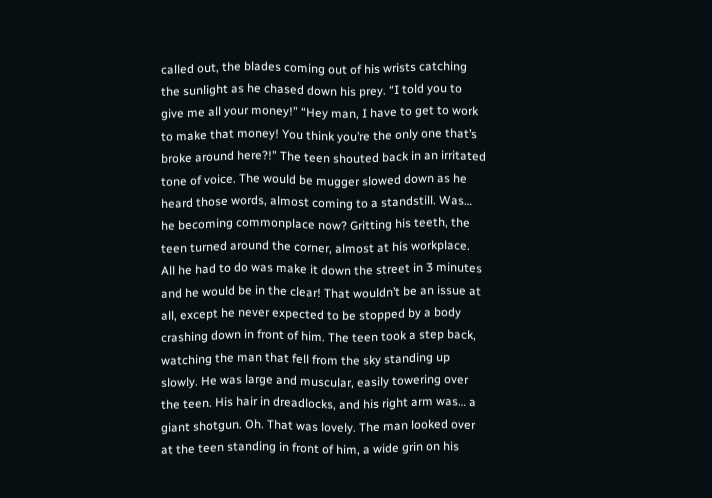called out, the blades coming out of his wrists catching the sunlight as he chased down his prey. “I told you to give me all your money!” “Hey man, I have to get to work to make that money! You think you’re the only one that’s broke around here?!” The teen shouted back in an irritated tone of voice. The would be mugger slowed down as he heard those words, almost coming to a standstill. Was… he becoming commonplace now? Gritting his teeth, the teen turned around the corner, almost at his workplace. All he had to do was make it down the street in 3 minutes and he would be in the clear! That wouldn’t be an issue at all, except he never expected to be stopped by a body crashing down in front of him. The teen took a step back, watching the man that fell from the sky standing up slowly. He was large and muscular, easily towering over the teen. His hair in dreadlocks, and his right arm was… a giant shotgun. Oh. That was lovely. The man looked over at the teen standing in front of him, a wide grin on his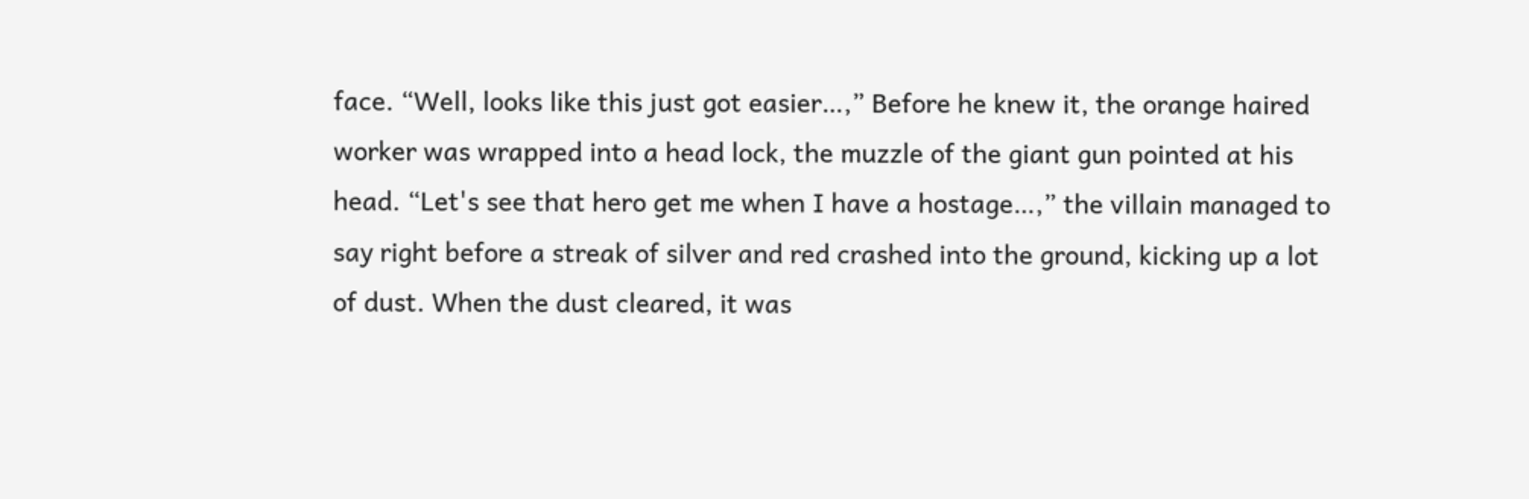face. “Well, looks like this just got easier…,” Before he knew it, the orange haired worker was wrapped into a head lock, the muzzle of the giant gun pointed at his head. “Let's see that hero get me when I have a hostage…,” the villain managed to say right before a streak of silver and red crashed into the ground, kicking up a lot of dust. When the dust cleared, it was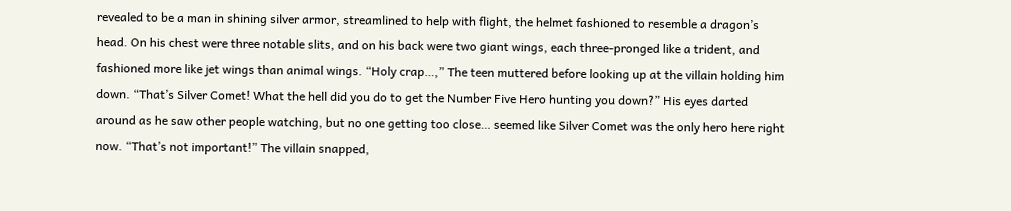revealed to be a man in shining silver armor, streamlined to help with flight, the helmet fashioned to resemble a dragon’s head. On his chest were three notable slits, and on his back were two giant wings, each three-pronged like a trident, and fashioned more like jet wings than animal wings. “Holy crap…,” The teen muttered before looking up at the villain holding him down. “That’s Silver Comet! What the hell did you do to get the Number Five Hero hunting you down?” His eyes darted around as he saw other people watching, but no one getting too close… seemed like Silver Comet was the only hero here right now. “That’s not important!” The villain snapped,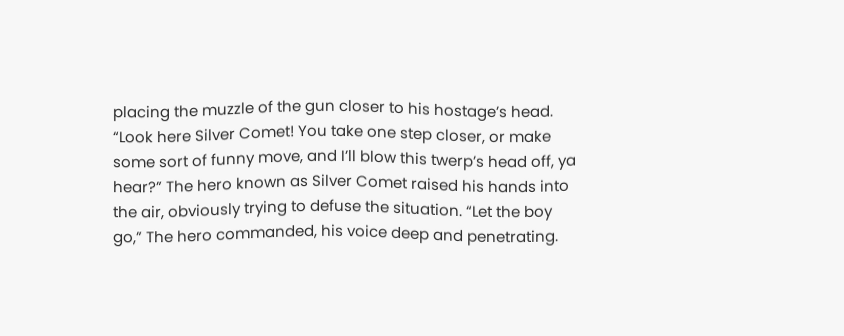placing the muzzle of the gun closer to his hostage’s head. “Look here Silver Comet! You take one step closer, or make some sort of funny move, and I’ll blow this twerp’s head off, ya hear?” The hero known as Silver Comet raised his hands into the air, obviously trying to defuse the situation. “Let the boy go,” The hero commanded, his voice deep and penetrating.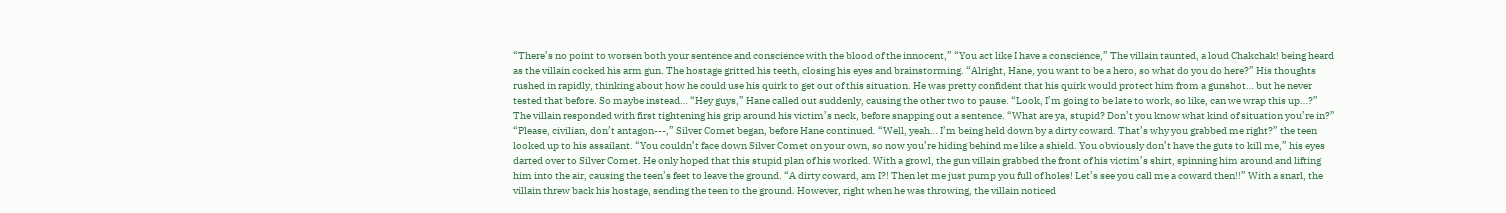“There’s no point to worsen both your sentence and conscience with the blood of the innocent,” “You act like I have a conscience,” The villain taunted, a loud Chakchak! being heard as the villain cocked his arm gun. The hostage gritted his teeth, closing his eyes and brainstorming. “Alright, Hane, you want to be a hero, so what do you do here?” His thoughts rushed in rapidly, thinking about how he could use his quirk to get out of this situation. He was pretty confident that his quirk would protect him from a gunshot… but he never tested that before. So maybe instead… “Hey guys,” Hane called out suddenly, causing the other two to pause. “Look, I’m going to be late to work, so like, can we wrap this up…?” The villain responded with first tightening his grip around his victim’s neck, before snapping out a sentence. “What are ya, stupid? Don’t you know what kind of situation you’re in?” “Please, civilian, don’t antagon---,” Silver Comet began, before Hane continued. “Well, yeah… I’m being held down by a dirty coward. That’s why you grabbed me right?” the teen looked up to his assailant. “You couldn’t face down Silver Comet on your own, so now you’re hiding behind me like a shield. You obviously don’t have the guts to kill me,” his eyes darted over to Silver Comet. He only hoped that this stupid plan of his worked. With a growl, the gun villain grabbed the front of his victim’s shirt, spinning him around and lifting him into the air, causing the teen’s feet to leave the ground. “A dirty coward, am I?! Then let me just pump you full of holes! Let’s see you call me a coward then!!” With a snarl, the villain threw back his hostage, sending the teen to the ground. However, right when he was throwing, the villain noticed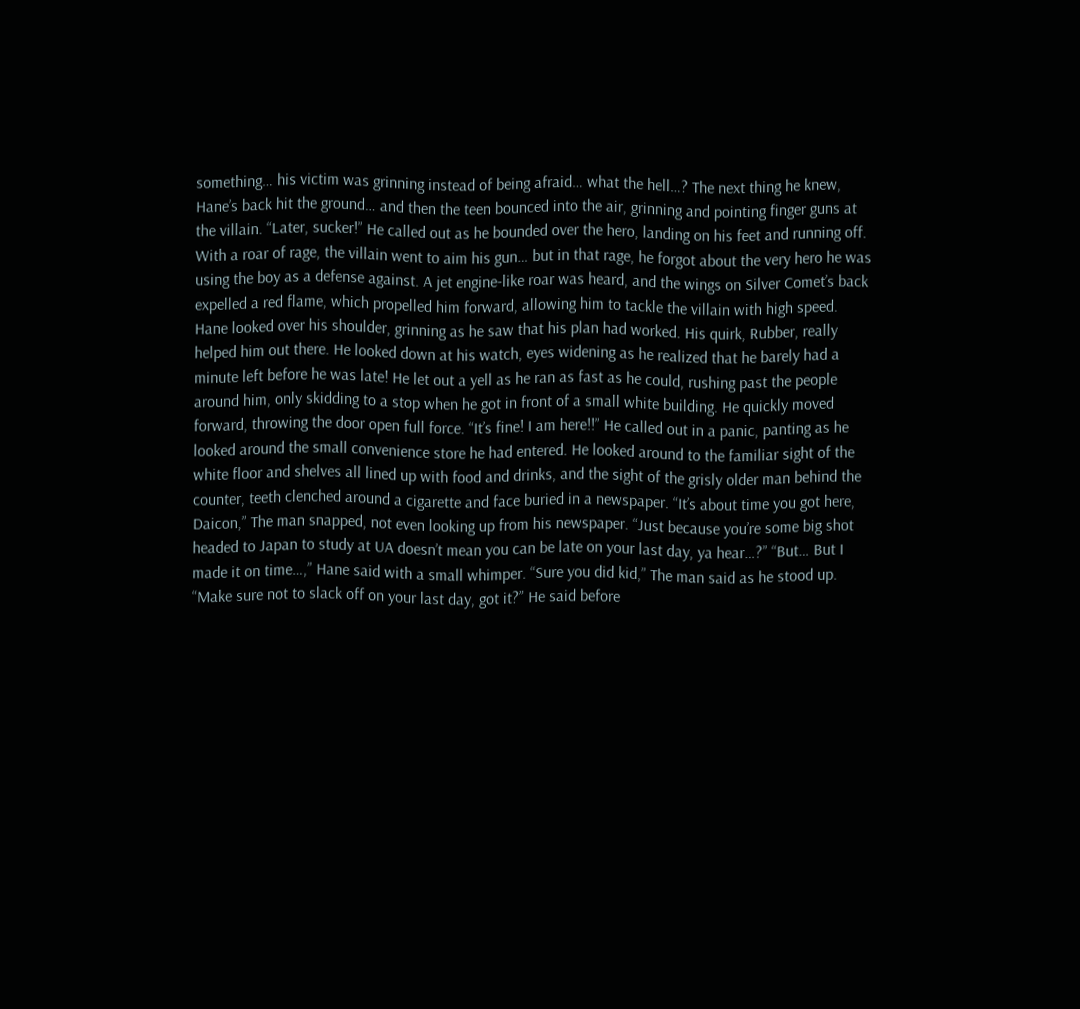something… his victim was grinning instead of being afraid… what the hell…? The next thing he knew, Hane’s back hit the ground… and then the teen bounced into the air, grinning and pointing finger guns at the villain. “Later, sucker!” He called out as he bounded over the hero, landing on his feet and running off. With a roar of rage, the villain went to aim his gun… but in that rage, he forgot about the very hero he was using the boy as a defense against. A jet engine-like roar was heard, and the wings on Silver Comet’s back expelled a red flame, which propelled him forward, allowing him to tackle the villain with high speed. Hane looked over his shoulder, grinning as he saw that his plan had worked. His quirk, Rubber, really helped him out there. He looked down at his watch, eyes widening as he realized that he barely had a minute left before he was late! He let out a yell as he ran as fast as he could, rushing past the people around him, only skidding to a stop when he got in front of a small white building. He quickly moved forward, throwing the door open full force. “It’s fine! I am here!!” He called out in a panic, panting as he looked around the small convenience store he had entered. He looked around to the familiar sight of the white floor and shelves all lined up with food and drinks, and the sight of the grisly older man behind the counter, teeth clenched around a cigarette and face buried in a newspaper. “It’s about time you got here, Daicon,” The man snapped, not even looking up from his newspaper. “Just because you’re some big shot headed to Japan to study at UA doesn’t mean you can be late on your last day, ya hear…?” “But… But I made it on time…,” Hane said with a small whimper. “Sure you did kid,” The man said as he stood up. “Make sure not to slack off on your last day, got it?” He said before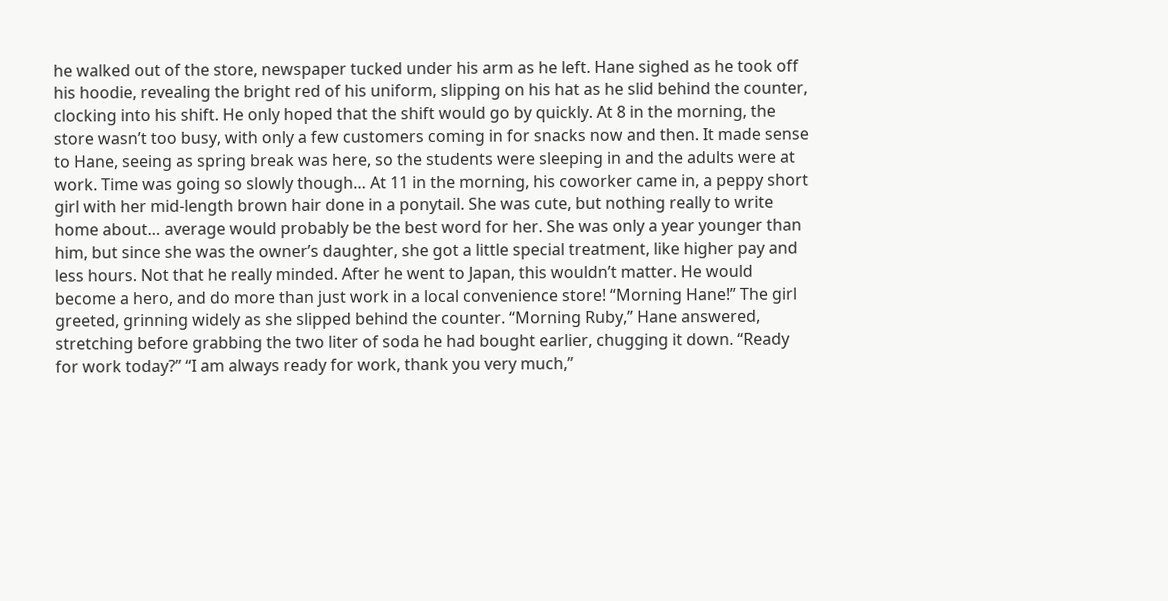he walked out of the store, newspaper tucked under his arm as he left. Hane sighed as he took off his hoodie, revealing the bright red of his uniform, slipping on his hat as he slid behind the counter, clocking into his shift. He only hoped that the shift would go by quickly. At 8 in the morning, the store wasn’t too busy, with only a few customers coming in for snacks now and then. It made sense to Hane, seeing as spring break was here, so the students were sleeping in and the adults were at work. Time was going so slowly though… At 11 in the morning, his coworker came in, a peppy short girl with her mid-length brown hair done in a ponytail. She was cute, but nothing really to write home about… average would probably be the best word for her. She was only a year younger than him, but since she was the owner’s daughter, she got a little special treatment, like higher pay and less hours. Not that he really minded. After he went to Japan, this wouldn’t matter. He would become a hero, and do more than just work in a local convenience store! “Morning Hane!” The girl greeted, grinning widely as she slipped behind the counter. “Morning Ruby,” Hane answered, stretching before grabbing the two liter of soda he had bought earlier, chugging it down. “Ready for work today?” “I am always ready for work, thank you very much,”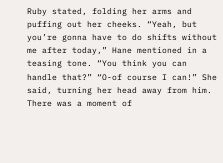Ruby stated, folding her arms and puffing out her cheeks. “Yeah, but you’re gonna have to do shifts without me after today,” Hane mentioned in a teasing tone. “You think you can handle that?” “O-of course I can!” She said, turning her head away from him. There was a moment of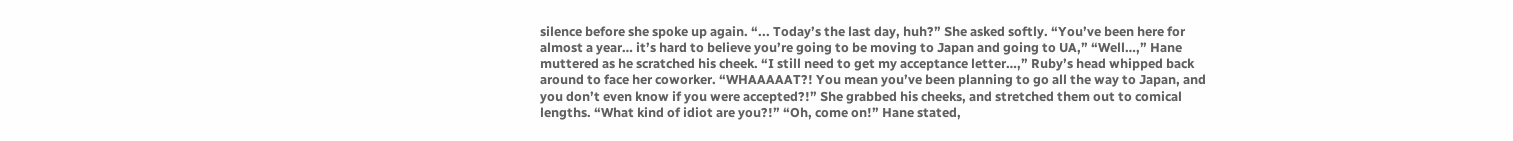silence before she spoke up again. “... Today’s the last day, huh?” She asked softly. “You’ve been here for almost a year… it’s hard to believe you’re going to be moving to Japan and going to UA,” “Well…,” Hane muttered as he scratched his cheek. “I still need to get my acceptance letter…,” Ruby’s head whipped back around to face her coworker. “WHAAAAAT?! You mean you’ve been planning to go all the way to Japan, and you don’t even know if you were accepted?!” She grabbed his cheeks, and stretched them out to comical lengths. “What kind of idiot are you?!” “Oh, come on!” Hane stated,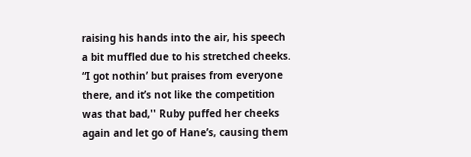raising his hands into the air, his speech a bit muffled due to his stretched cheeks. “I got nothin’ but praises from everyone there, and it’s not like the competition was that bad,'' Ruby puffed her cheeks again and let go of Hane’s, causing them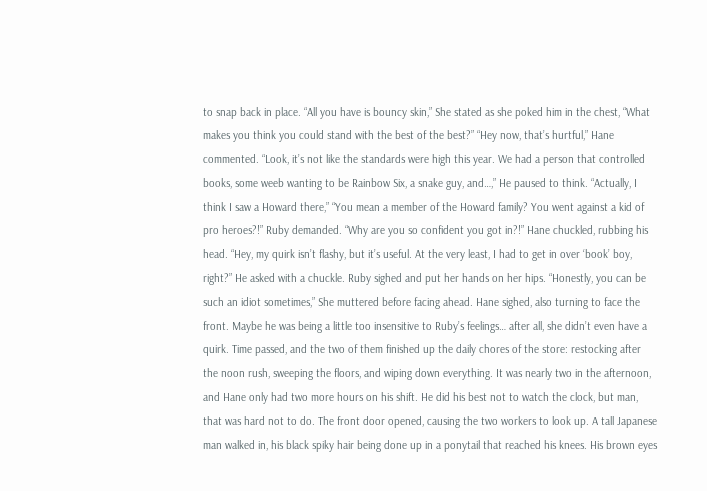to snap back in place. “All you have is bouncy skin,” She stated as she poked him in the chest, “What makes you think you could stand with the best of the best?” “Hey now, that’s hurtful,” Hane commented. “Look, it’s not like the standards were high this year. We had a person that controlled books, some weeb wanting to be Rainbow Six, a snake guy, and…,” He paused to think. “Actually, I think I saw a Howard there,” “You mean a member of the Howard family? You went against a kid of pro heroes?!” Ruby demanded. “Why are you so confident you got in?!” Hane chuckled, rubbing his head. “Hey, my quirk isn’t flashy, but it’s useful. At the very least, I had to get in over ‘book’ boy, right?” He asked with a chuckle. Ruby sighed and put her hands on her hips. “Honestly, you can be such an idiot sometimes,” She muttered before facing ahead. Hane sighed, also turning to face the front. Maybe he was being a little too insensitive to Ruby’s feelings… after all, she didn’t even have a quirk. Time passed, and the two of them finished up the daily chores of the store: restocking after the noon rush, sweeping the floors, and wiping down everything. It was nearly two in the afternoon, and Hane only had two more hours on his shift. He did his best not to watch the clock, but man, that was hard not to do. The front door opened, causing the two workers to look up. A tall Japanese man walked in, his black spiky hair being done up in a ponytail that reached his knees. His brown eyes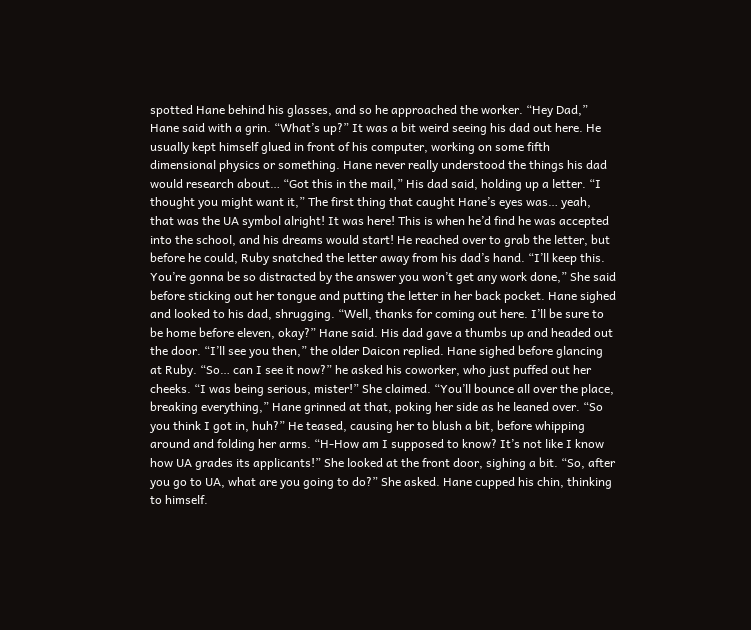spotted Hane behind his glasses, and so he approached the worker. “Hey Dad,” Hane said with a grin. “What’s up?” It was a bit weird seeing his dad out here. He usually kept himself glued in front of his computer, working on some fifth dimensional physics or something. Hane never really understood the things his dad would research about… “Got this in the mail,” His dad said, holding up a letter. “I thought you might want it,” The first thing that caught Hane’s eyes was… yeah, that was the UA symbol alright! It was here! This is when he’d find he was accepted into the school, and his dreams would start! He reached over to grab the letter, but before he could, Ruby snatched the letter away from his dad’s hand. “I’ll keep this. You’re gonna be so distracted by the answer you won’t get any work done,” She said before sticking out her tongue and putting the letter in her back pocket. Hane sighed and looked to his dad, shrugging. “Well, thanks for coming out here. I’ll be sure to be home before eleven, okay?” Hane said. His dad gave a thumbs up and headed out the door. “I’ll see you then,” the older Daicon replied. Hane sighed before glancing at Ruby. “So… can I see it now?” he asked his coworker, who just puffed out her cheeks. “I was being serious, mister!” She claimed. “You’ll bounce all over the place, breaking everything,” Hane grinned at that, poking her side as he leaned over. “So you think I got in, huh?” He teased, causing her to blush a bit, before whipping around and folding her arms. “H-How am I supposed to know? It’s not like I know how UA grades its applicants!” She looked at the front door, sighing a bit. “So, after you go to UA, what are you going to do?” She asked. Hane cupped his chin, thinking to himself.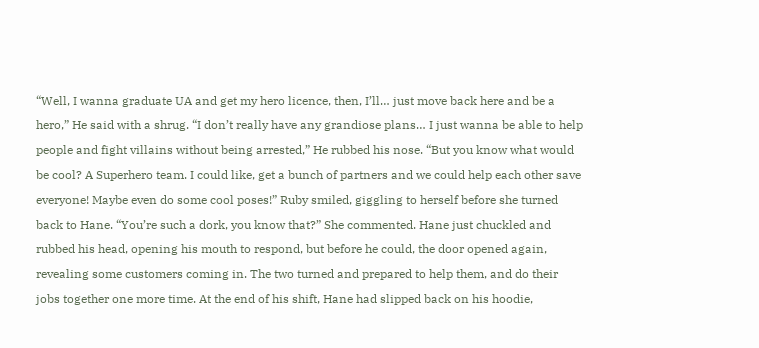“Well, I wanna graduate UA and get my hero licence, then, I’ll… just move back here and be a hero,” He said with a shrug. “I don’t really have any grandiose plans… I just wanna be able to help people and fight villains without being arrested,” He rubbed his nose. “But you know what would be cool? A Superhero team. I could like, get a bunch of partners and we could help each other save everyone! Maybe even do some cool poses!” Ruby smiled, giggling to herself before she turned back to Hane. “You’re such a dork, you know that?” She commented. Hane just chuckled and rubbed his head, opening his mouth to respond, but before he could, the door opened again, revealing some customers coming in. The two turned and prepared to help them, and do their jobs together one more time. At the end of his shift, Hane had slipped back on his hoodie,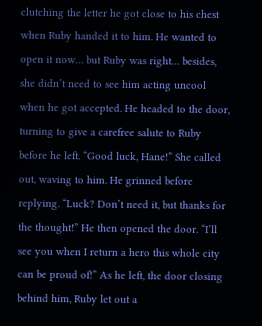clutching the letter he got close to his chest when Ruby handed it to him. He wanted to open it now… but Ruby was right… besides, she didn’t need to see him acting uncool when he got accepted. He headed to the door, turning to give a carefree salute to Ruby before he left. “Good luck, Hane!” She called out, waving to him. He grinned before replying. “Luck? Don’t need it, but thanks for the thought!” He then opened the door. “I’ll see you when I return a hero this whole city can be proud of!” As he left, the door closing behind him, Ruby let out a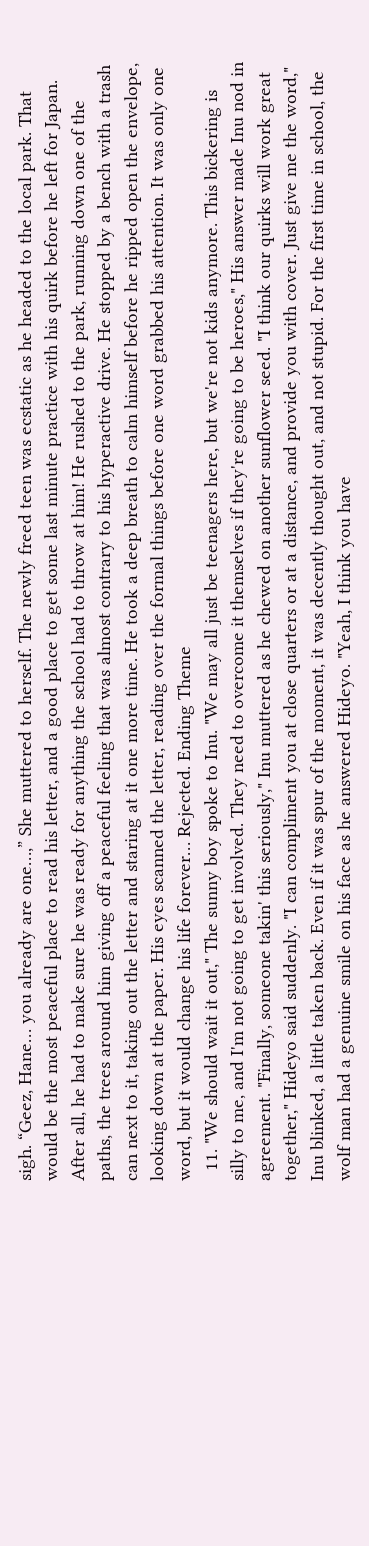sigh. “Geez, Hane… you already are one…,” She muttered to herself. The newly freed teen was ecstatic as he headed to the local park. That would be the most peaceful place to read his letter, and a good place to get some last minute practice with his quirk before he left for Japan. After all, he had to make sure he was ready for anything the school had to throw at him! He rushed to the park, running down one of the paths, the trees around him giving off a peaceful feeling that was almost contrary to his hyperactive drive. He stopped by a bench with a trash can next to it, taking out the letter and staring at it one more time. He took a deep breath to calm himself before he ripped open the envelope, looking down at the paper. His eyes scanned the letter, reading over the formal things before one word grabbed his attention. It was only one word, but it would change his life forever… Rejected. Ending Theme
  11. "We should wait it out," The sunny boy spoke to Inu. "We may all just be teenagers here, but we're not kids anymore. This bickering is silly to me, and I'm not going to get involved. They need to overcome it themselves if they're going to be heroes," His answer made Inu nod in agreement. "Finally, someone takin' this seriously," Inu muttered as he chewed on another sunflower seed. "I think our quirks will work great together," Hideyo said suddenly. "I can compliment you at close quarters or at a distance, and provide you with cover. Just give me the word," Inu blinked, a little taken back. Even if it was spur of the moment, it was decently thought out, and not stupid. For the first time in school, the wolf man had a genuine smile on his face as he answered Hideyo. "Yeah, I think you have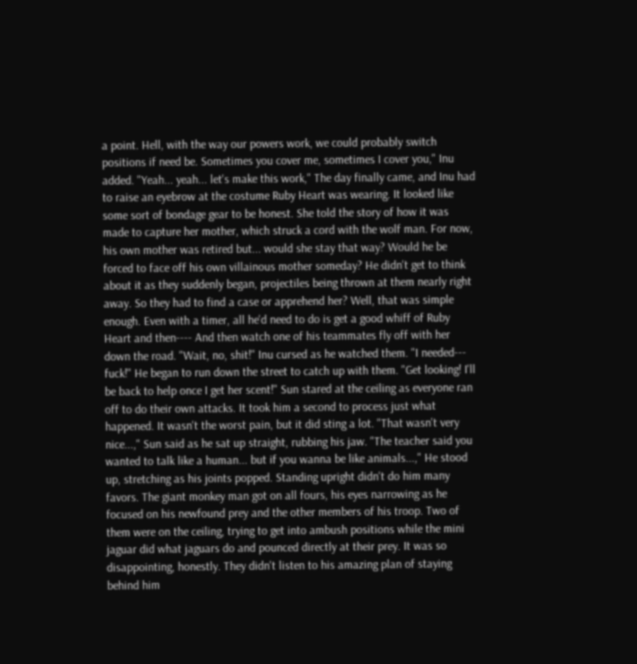a point. Hell, with the way our powers work, we could probably switch positions if need be. Sometimes you cover me, sometimes I cover you," Inu added. "Yeah... yeah... let's make this work," The day finally came, and Inu had to raise an eyebrow at the costume Ruby Heart was wearing. It looked like some sort of bondage gear to be honest. She told the story of how it was made to capture her mother, which struck a cord with the wolf man. For now, his own mother was retired but... would she stay that way? Would he be forced to face off his own villainous mother someday? He didn't get to think about it as they suddenly began, projectiles being thrown at them nearly right away. So they had to find a case or apprehend her? Well, that was simple enough. Even with a timer, all he'd need to do is get a good whiff of Ruby Heart and then---- And then watch one of his teammates fly off with her down the road. "Wait, no, shit!" Inu cursed as he watched them. "I needed--- fuck!" He began to run down the street to catch up with them. "Get looking! I'll be back to help once I get her scent!" Sun stared at the ceiling as everyone ran off to do their own attacks. It took him a second to process just what happened. It wasn't the worst pain, but it did sting a lot. "That wasn't very nice...," Sun said as he sat up straight, rubbing his jaw. "The teacher said you wanted to talk like a human... but if you wanna be like animals...," He stood up, stretching as his joints popped. Standing upright didn't do him many favors. The giant monkey man got on all fours, his eyes narrowing as he focused on his newfound prey and the other members of his troop. Two of them were on the ceiling, trying to get into ambush positions while the mini jaguar did what jaguars do and pounced directly at their prey. It was so disappointing, honestly. They didn't listen to his amazing plan of staying behind him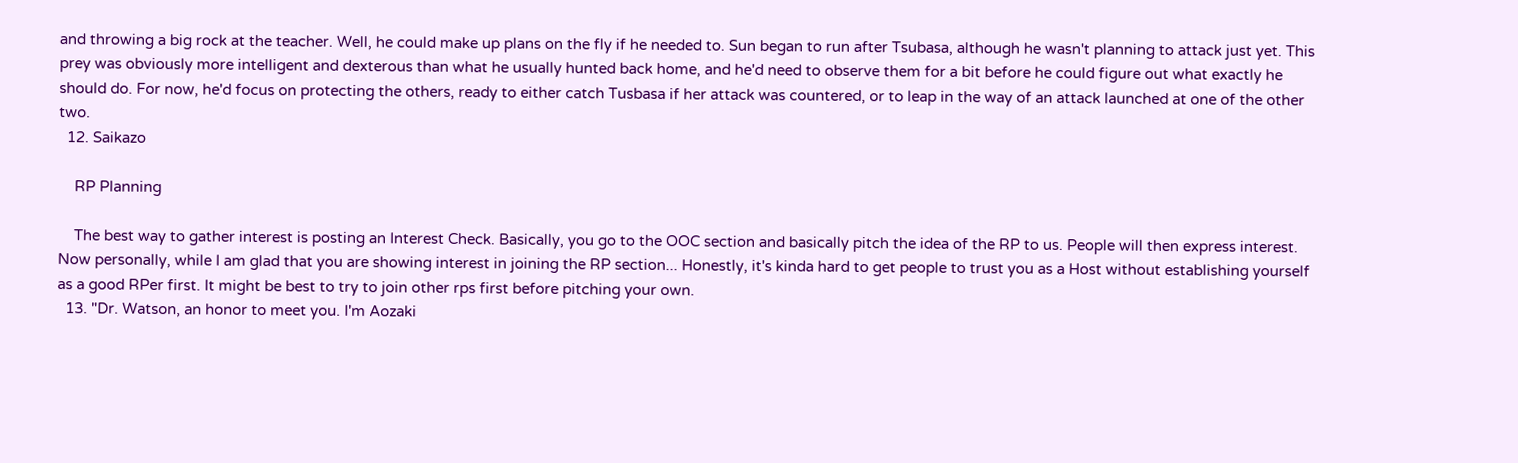and throwing a big rock at the teacher. Well, he could make up plans on the fly if he needed to. Sun began to run after Tsubasa, although he wasn't planning to attack just yet. This prey was obviously more intelligent and dexterous than what he usually hunted back home, and he'd need to observe them for a bit before he could figure out what exactly he should do. For now, he'd focus on protecting the others, ready to either catch Tusbasa if her attack was countered, or to leap in the way of an attack launched at one of the other two.
  12. Saikazo

    RP Planning

    The best way to gather interest is posting an Interest Check. Basically, you go to the OOC section and basically pitch the idea of the RP to us. People will then express interest. Now personally, while I am glad that you are showing interest in joining the RP section... Honestly, it's kinda hard to get people to trust you as a Host without establishing yourself as a good RPer first. It might be best to try to join other rps first before pitching your own.
  13. "Dr. Watson, an honor to meet you. I'm Aozaki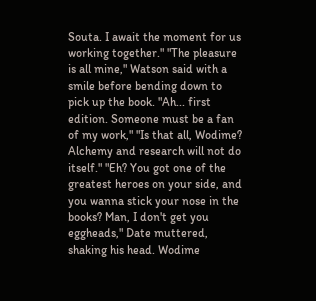Souta. I await the moment for us working together." "The pleasure is all mine," Watson said with a smile before bending down to pick up the book. "Ah... first edition. Someone must be a fan of my work," "Is that all, Wodime? Alchemy and research will not do itself." "Eh? You got one of the greatest heroes on your side, and you wanna stick your nose in the books? Man, I don't get you eggheads," Date muttered, shaking his head. Wodime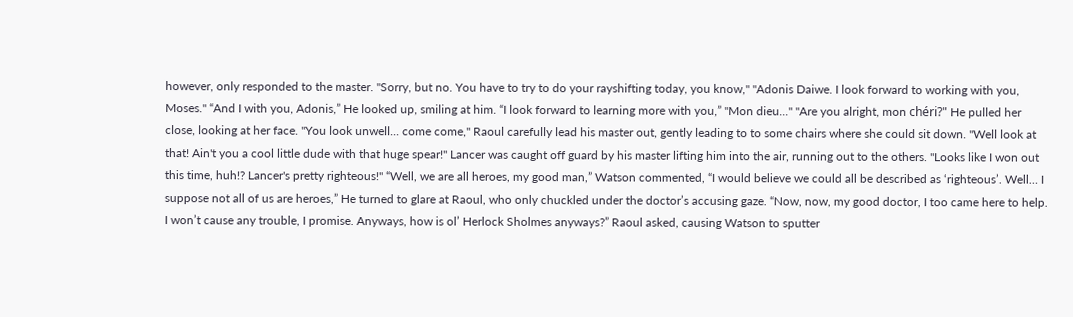however, only responded to the master. "Sorry, but no. You have to try to do your rayshifting today, you know," "Adonis Daiwe. I look forward to working with you, Moses." “And I with you, Adonis,” He looked up, smiling at him. “I look forward to learning more with you,” "Mon dieu..." "Are you alright, mon chéri?" He pulled her close, looking at her face. "You look unwell... come come," Raoul carefully lead his master out, gently leading to to some chairs where she could sit down. "Well look at that! Ain't you a cool little dude with that huge spear!" Lancer was caught off guard by his master lifting him into the air, running out to the others. "Looks like I won out this time, huh!? Lancer's pretty righteous!" “Well, we are all heroes, my good man,” Watson commented, “I would believe we could all be described as ‘righteous’. Well… I suppose not all of us are heroes,” He turned to glare at Raoul, who only chuckled under the doctor’s accusing gaze. “Now, now, my good doctor, I too came here to help. I won’t cause any trouble, I promise. Anyways, how is ol’ Herlock Sholmes anyways?” Raoul asked, causing Watson to sputter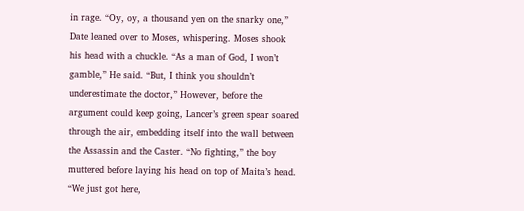in rage. “Oy, oy, a thousand yen on the snarky one,” Date leaned over to Moses, whispering. Moses shook his head with a chuckle. “As a man of God, I won’t gamble,” He said. “But, I think you shouldn’t underestimate the doctor,” However, before the argument could keep going, Lancer’s green spear soared through the air, embedding itself into the wall between the Assassin and the Caster. “No fighting,” the boy muttered before laying his head on top of Maita’s head. “We just got here,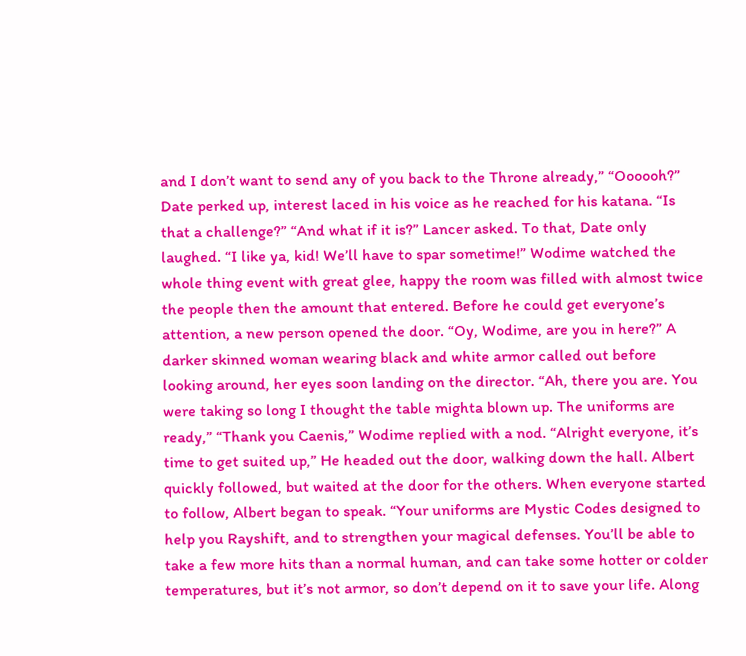and I don’t want to send any of you back to the Throne already,” “Oooooh?” Date perked up, interest laced in his voice as he reached for his katana. “Is that a challenge?” “And what if it is?” Lancer asked. To that, Date only laughed. “I like ya, kid! We’ll have to spar sometime!” Wodime watched the whole thing event with great glee, happy the room was filled with almost twice the people then the amount that entered. Before he could get everyone’s attention, a new person opened the door. “Oy, Wodime, are you in here?” A darker skinned woman wearing black and white armor called out before looking around, her eyes soon landing on the director. “Ah, there you are. You were taking so long I thought the table mighta blown up. The uniforms are ready,” “Thank you Caenis,” Wodime replied with a nod. “Alright everyone, it’s time to get suited up,” He headed out the door, walking down the hall. Albert quickly followed, but waited at the door for the others. When everyone started to follow, Albert began to speak. “Your uniforms are Mystic Codes designed to help you Rayshift, and to strengthen your magical defenses. You’ll be able to take a few more hits than a normal human, and can take some hotter or colder temperatures, but it’s not armor, so don’t depend on it to save your life. Along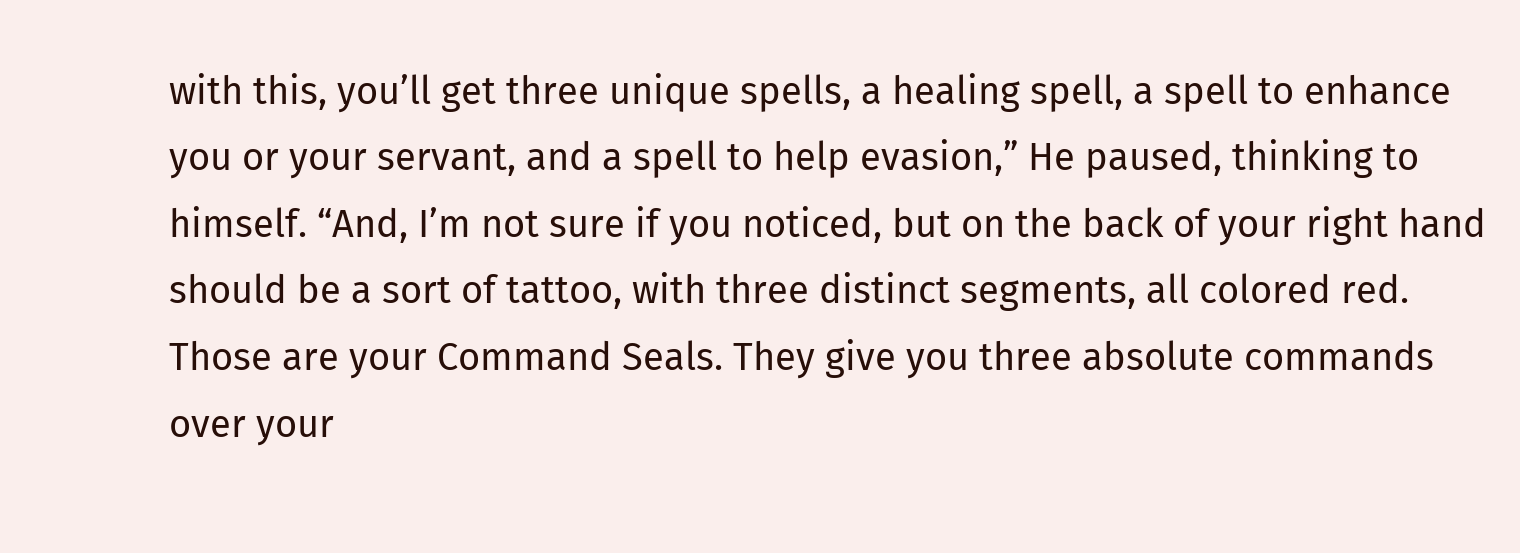with this, you’ll get three unique spells, a healing spell, a spell to enhance you or your servant, and a spell to help evasion,” He paused, thinking to himself. “And, I’m not sure if you noticed, but on the back of your right hand should be a sort of tattoo, with three distinct segments, all colored red. Those are your Command Seals. They give you three absolute commands over your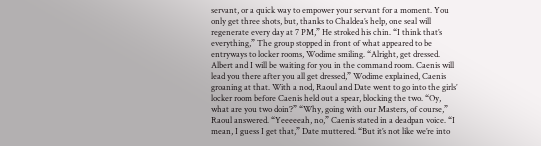servant, or a quick way to empower your servant for a moment. You only get three shots, but, thanks to Chaldea’s help, one seal will regenerate every day at 7 PM,” He stroked his chin. “I think that’s everything,” The group stopped in front of what appeared to be entryways to locker rooms, Wodime smiling. “Alright, get dressed. Albert and I will be waiting for you in the command room. Caenis will lead you there after you all get dressed,” Wodime explained, Caenis groaning at that. With a nod, Raoul and Date went to go into the girls’ locker room before Caenis held out a spear, blocking the two. “Oy, what are you two doin’?” “Why, going with our Masters, of course,” Raoul answered. “Yeeeeeah, no,” Caenis stated in a deadpan voice. “I mean, I guess I get that,” Date muttered. “But it’s not like we’re into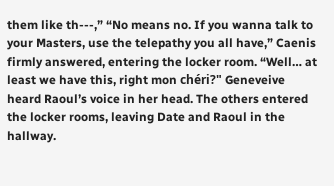them like th---,” “No means no. If you wanna talk to your Masters, use the telepathy you all have,” Caenis firmly answered, entering the locker room. “Well… at least we have this, right mon chéri?" Geneveive heard Raoul’s voice in her head. The others entered the locker rooms, leaving Date and Raoul in the hallway.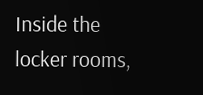Inside the locker rooms,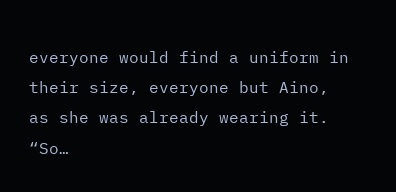everyone would find a uniform in their size, everyone but Aino, as she was already wearing it. “So…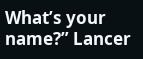What’s your name?” Lancer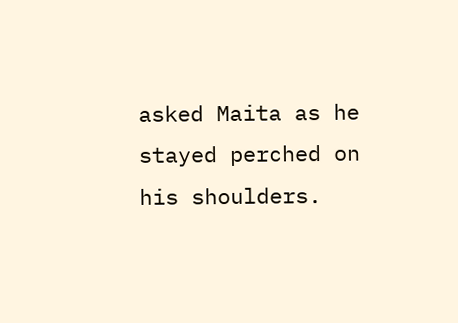asked Maita as he stayed perched on his shoulders.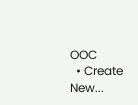OOC
  • Create New...